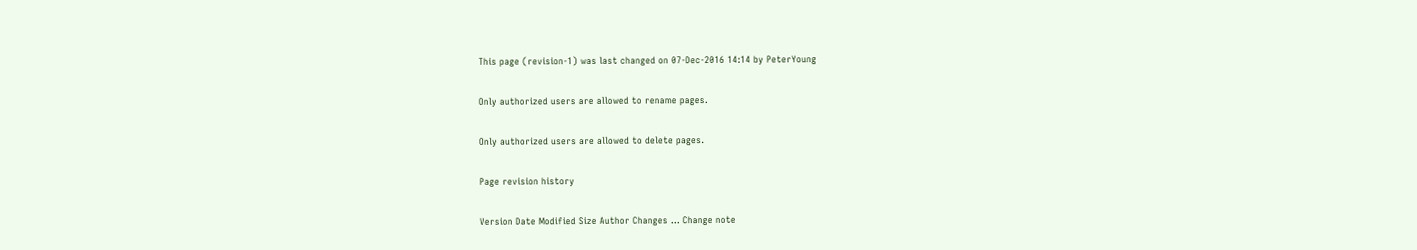This page (revision-1) was last changed on 07-Dec-2016 14:14 by PeterYoung

Only authorized users are allowed to rename pages.

Only authorized users are allowed to delete pages.

Page revision history

Version Date Modified Size Author Changes ... Change note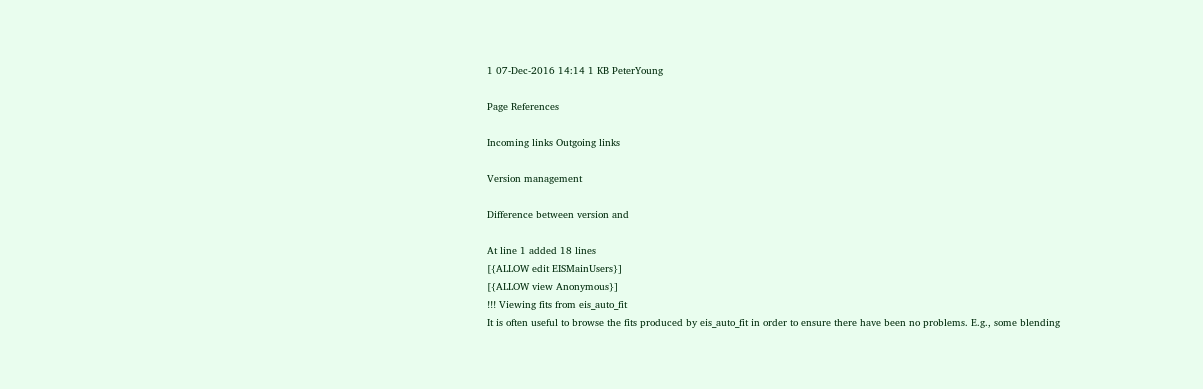1 07-Dec-2016 14:14 1 KB PeterYoung

Page References

Incoming links Outgoing links

Version management

Difference between version and

At line 1 added 18 lines
[{ALLOW edit EISMainUsers}]
[{ALLOW view Anonymous}]
!!! Viewing fits from eis_auto_fit
It is often useful to browse the fits produced by eis_auto_fit in order to ensure there have been no problems. E.g., some blending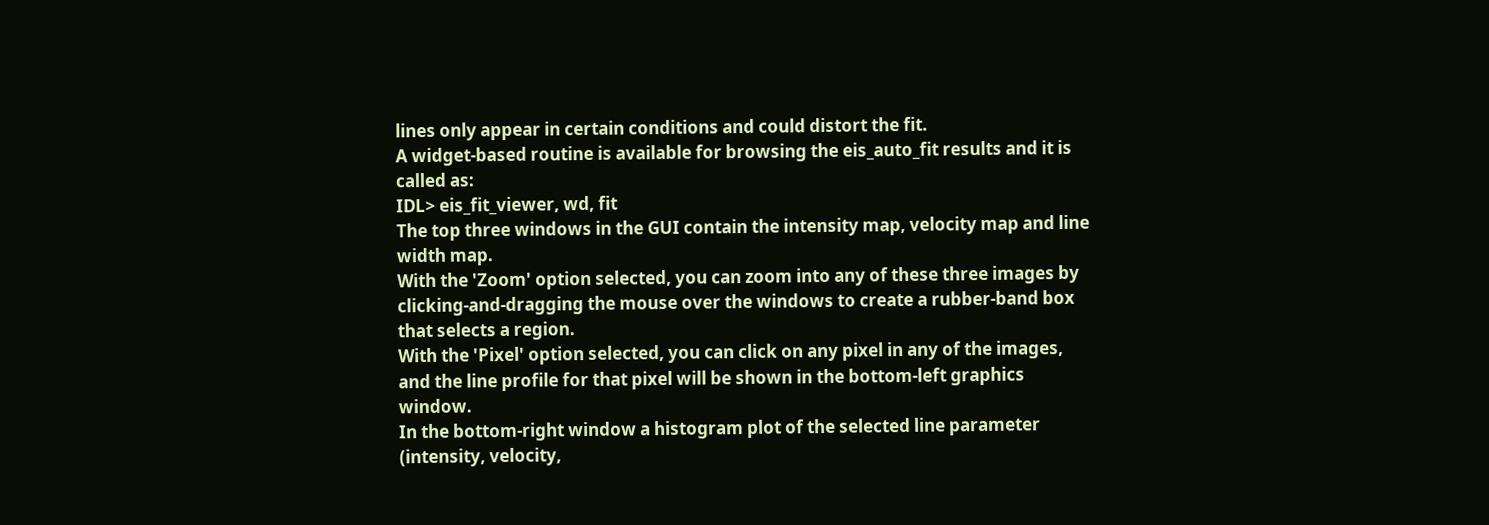lines only appear in certain conditions and could distort the fit.
A widget-based routine is available for browsing the eis_auto_fit results and it is called as:
IDL> eis_fit_viewer, wd, fit
The top three windows in the GUI contain the intensity map, velocity map and line width map.
With the 'Zoom' option selected, you can zoom into any of these three images by clicking-and-dragging the mouse over the windows to create a rubber-band box that selects a region.
With the 'Pixel' option selected, you can click on any pixel in any of the images, and the line profile for that pixel will be shown in the bottom-left graphics window.
In the bottom-right window a histogram plot of the selected line parameter (intensity, velocity,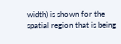width) is shown for the spatial region that is being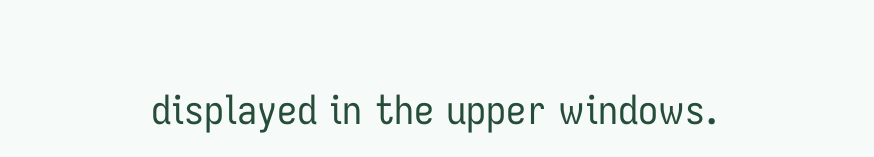displayed in the upper windows.